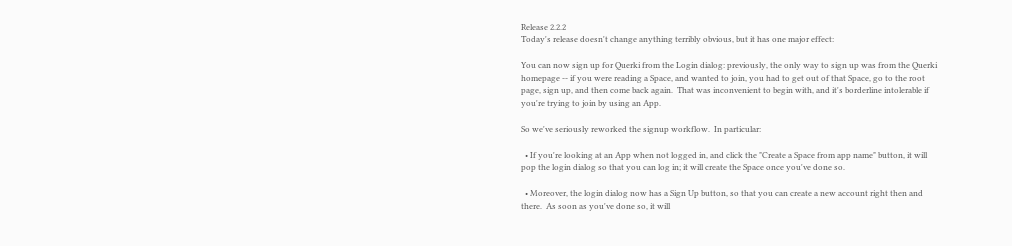Release 2.2.2
Today's release doesn't change anything terribly obvious, but it has one major effect:

You can now sign up for Querki from the Login dialog: previously, the only way to sign up was from the Querki homepage -- if you were reading a Space, and wanted to join, you had to get out of that Space, go to the root page, sign up, and then come back again.  That was inconvenient to begin with, and it's borderline intolerable if you're trying to join by using an App.

So we've seriously reworked the signup workflow.  In particular:

  • If you're looking at an App when not logged in, and click the "Create a Space from app name" button, it will pop the login dialog so that you can log in; it will create the Space once you've done so.

  • Moreover, the login dialog now has a Sign Up button, so that you can create a new account right then and there.  As soon as you've done so, it will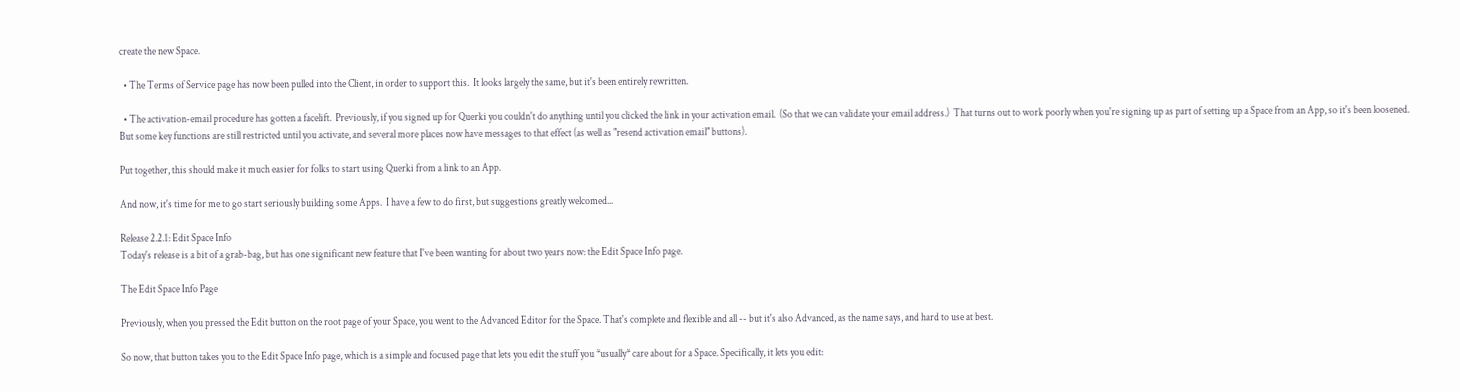create the new Space.

  • The Terms of Service page has now been pulled into the Client, in order to support this.  It looks largely the same, but it's been entirely rewritten.

  • The activation-email procedure has gotten a facelift.  Previously, if you signed up for Querki you couldn't do anything until you clicked the link in your activation email.  (So that we can validate your email address.)  That turns out to work poorly when you're signing up as part of setting up a Space from an App, so it's been loosened.  But some key functions are still restricted until you activate, and several more places now have messages to that effect (as well as "resend activation email" buttons).

Put together, this should make it much easier for folks to start using Querki from a link to an App.

And now, it's time for me to go start seriously building some Apps.  I have a few to do first, but suggestions greatly welcomed...

Release 2.2.1: Edit Space Info
Today's release is a bit of a grab-bag, but has one significant new feature that I've been wanting for about two years now: the Edit Space Info page.

The Edit Space Info Page

Previously, when you pressed the Edit button on the root page of your Space, you went to the Advanced Editor for the Space. That's complete and flexible and all -- but it's also Advanced, as the name says, and hard to use at best.

So now, that button takes you to the Edit Space Info page, which is a simple and focused page that lets you edit the stuff you *usually* care about for a Space. Specifically, it lets you edit: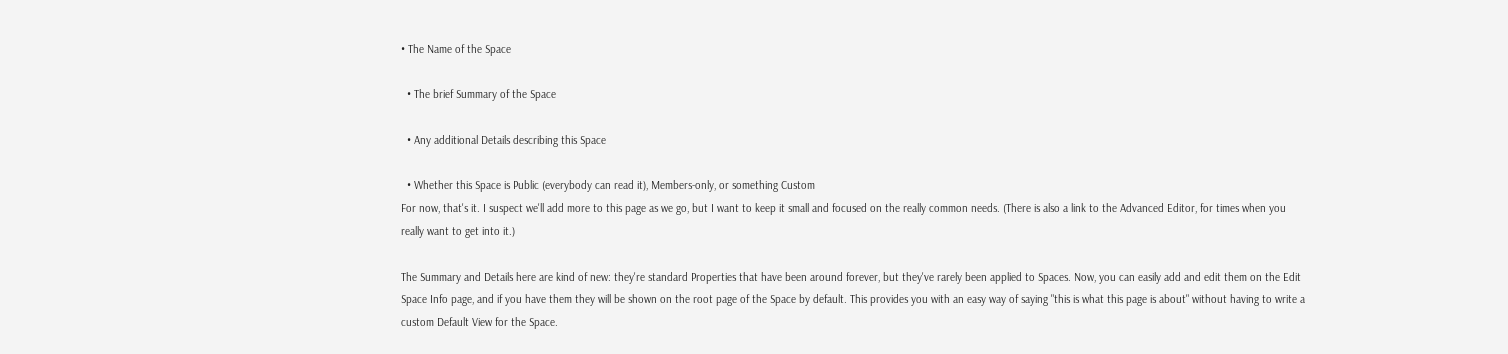• The Name of the Space

  • The brief Summary of the Space

  • Any additional Details describing this Space

  • Whether this Space is Public (everybody can read it), Members-only, or something Custom
For now, that's it. I suspect we'll add more to this page as we go, but I want to keep it small and focused on the really common needs. (There is also a link to the Advanced Editor, for times when you really want to get into it.)

The Summary and Details here are kind of new: they're standard Properties that have been around forever, but they've rarely been applied to Spaces. Now, you can easily add and edit them on the Edit Space Info page, and if you have them they will be shown on the root page of the Space by default. This provides you with an easy way of saying "this is what this page is about" without having to write a custom Default View for the Space.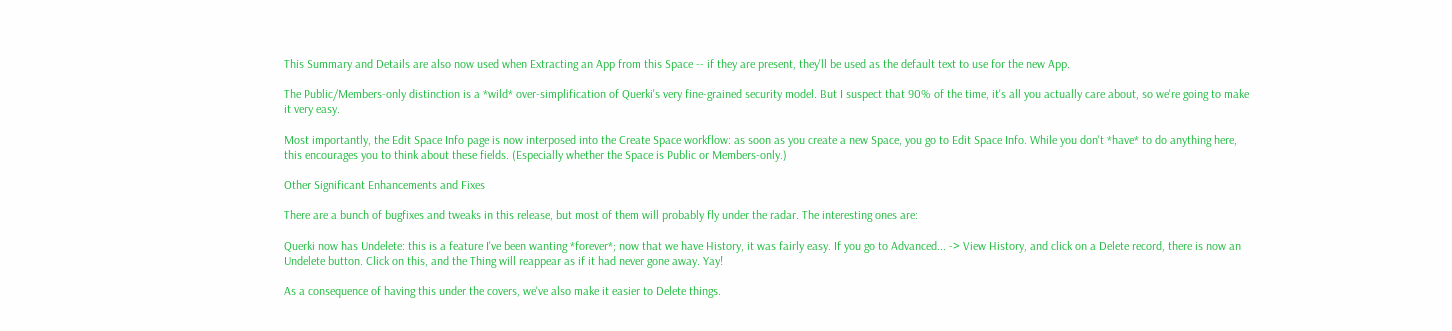This Summary and Details are also now used when Extracting an App from this Space -- if they are present, they'll be used as the default text to use for the new App.

The Public/Members-only distinction is a *wild* over-simplification of Querki's very fine-grained security model. But I suspect that 90% of the time, it's all you actually care about, so we're going to make it very easy.

Most importantly, the Edit Space Info page is now interposed into the Create Space workflow: as soon as you create a new Space, you go to Edit Space Info. While you don't *have* to do anything here, this encourages you to think about these fields. (Especially whether the Space is Public or Members-only.)

Other Significant Enhancements and Fixes

There are a bunch of bugfixes and tweaks in this release, but most of them will probably fly under the radar. The interesting ones are:

Querki now has Undelete: this is a feature I've been wanting *forever*; now that we have History, it was fairly easy. If you go to Advanced... -> View History, and click on a Delete record, there is now an Undelete button. Click on this, and the Thing will reappear as if it had never gone away. Yay!

As a consequence of having this under the covers, we've also make it easier to Delete things.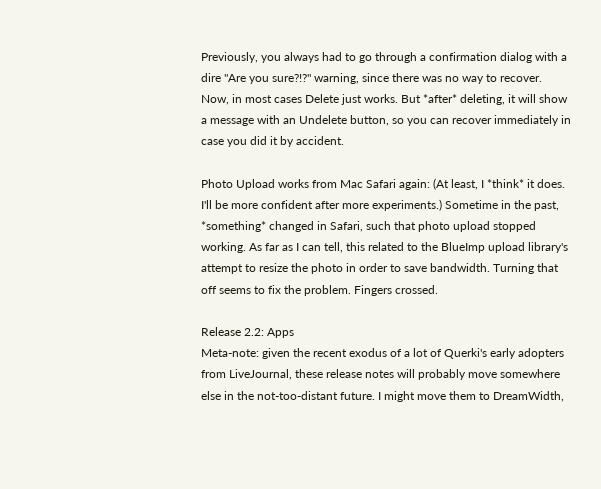Previously, you always had to go through a confirmation dialog with a dire "Are you sure?!?" warning, since there was no way to recover. Now, in most cases Delete just works. But *after* deleting, it will show a message with an Undelete button, so you can recover immediately in case you did it by accident.

Photo Upload works from Mac Safari again: (At least, I *think* it does. I'll be more confident after more experiments.) Sometime in the past, *something* changed in Safari, such that photo upload stopped working. As far as I can tell, this related to the BlueImp upload library's attempt to resize the photo in order to save bandwidth. Turning that off seems to fix the problem. Fingers crossed.

Release 2.2: Apps
Meta-note: given the recent exodus of a lot of Querki's early adopters from LiveJournal, these release notes will probably move somewhere else in the not-too-distant future. I might move them to DreamWidth,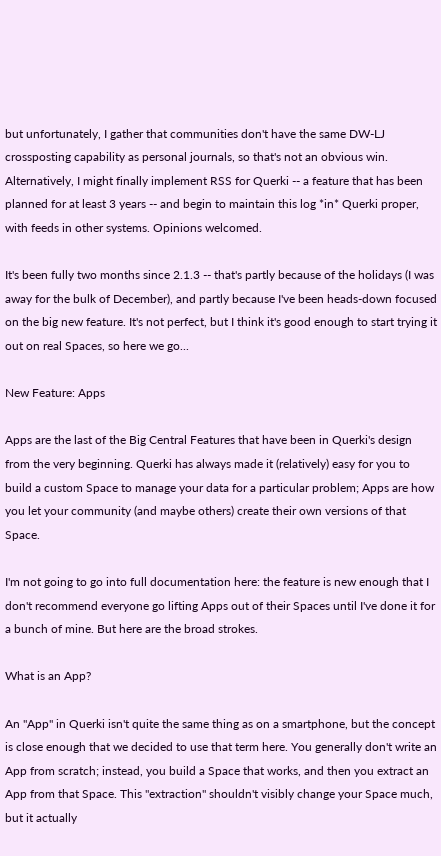but unfortunately, I gather that communities don't have the same DW-LJ crossposting capability as personal journals, so that's not an obvious win. Alternatively, I might finally implement RSS for Querki -- a feature that has been planned for at least 3 years -- and begin to maintain this log *in* Querki proper, with feeds in other systems. Opinions welcomed.

It's been fully two months since 2.1.3 -- that's partly because of the holidays (I was away for the bulk of December), and partly because I've been heads-down focused on the big new feature. It's not perfect, but I think it's good enough to start trying it out on real Spaces, so here we go...

New Feature: Apps

Apps are the last of the Big Central Features that have been in Querki's design from the very beginning. Querki has always made it (relatively) easy for you to build a custom Space to manage your data for a particular problem; Apps are how you let your community (and maybe others) create their own versions of that Space.

I'm not going to go into full documentation here: the feature is new enough that I don't recommend everyone go lifting Apps out of their Spaces until I've done it for a bunch of mine. But here are the broad strokes.

What is an App?

An "App" in Querki isn't quite the same thing as on a smartphone, but the concept is close enough that we decided to use that term here. You generally don't write an App from scratch; instead, you build a Space that works, and then you extract an App from that Space. This "extraction" shouldn't visibly change your Space much, but it actually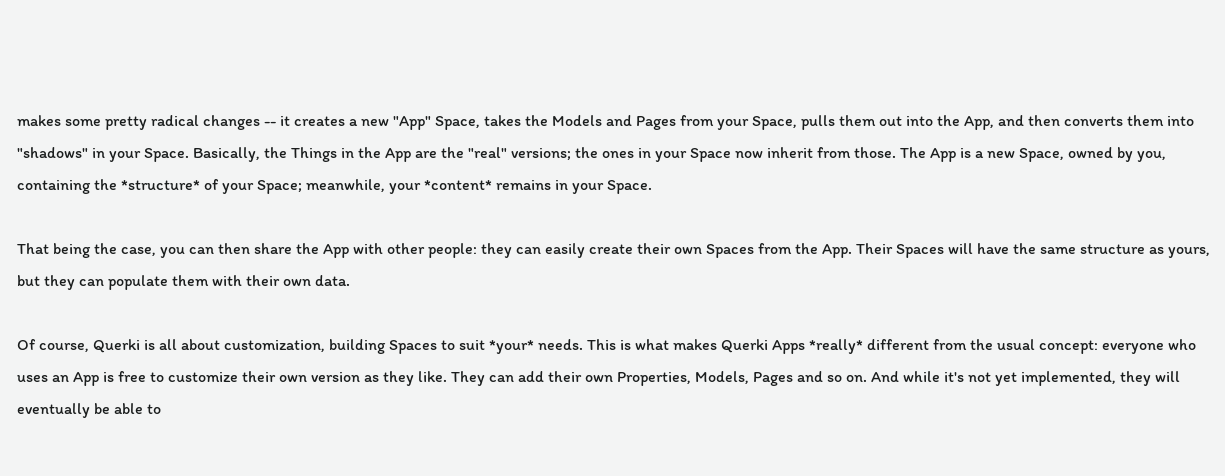makes some pretty radical changes -- it creates a new "App" Space, takes the Models and Pages from your Space, pulls them out into the App, and then converts them into "shadows" in your Space. Basically, the Things in the App are the "real" versions; the ones in your Space now inherit from those. The App is a new Space, owned by you, containing the *structure* of your Space; meanwhile, your *content* remains in your Space.

That being the case, you can then share the App with other people: they can easily create their own Spaces from the App. Their Spaces will have the same structure as yours, but they can populate them with their own data.

Of course, Querki is all about customization, building Spaces to suit *your* needs. This is what makes Querki Apps *really* different from the usual concept: everyone who uses an App is free to customize their own version as they like. They can add their own Properties, Models, Pages and so on. And while it's not yet implemented, they will eventually be able to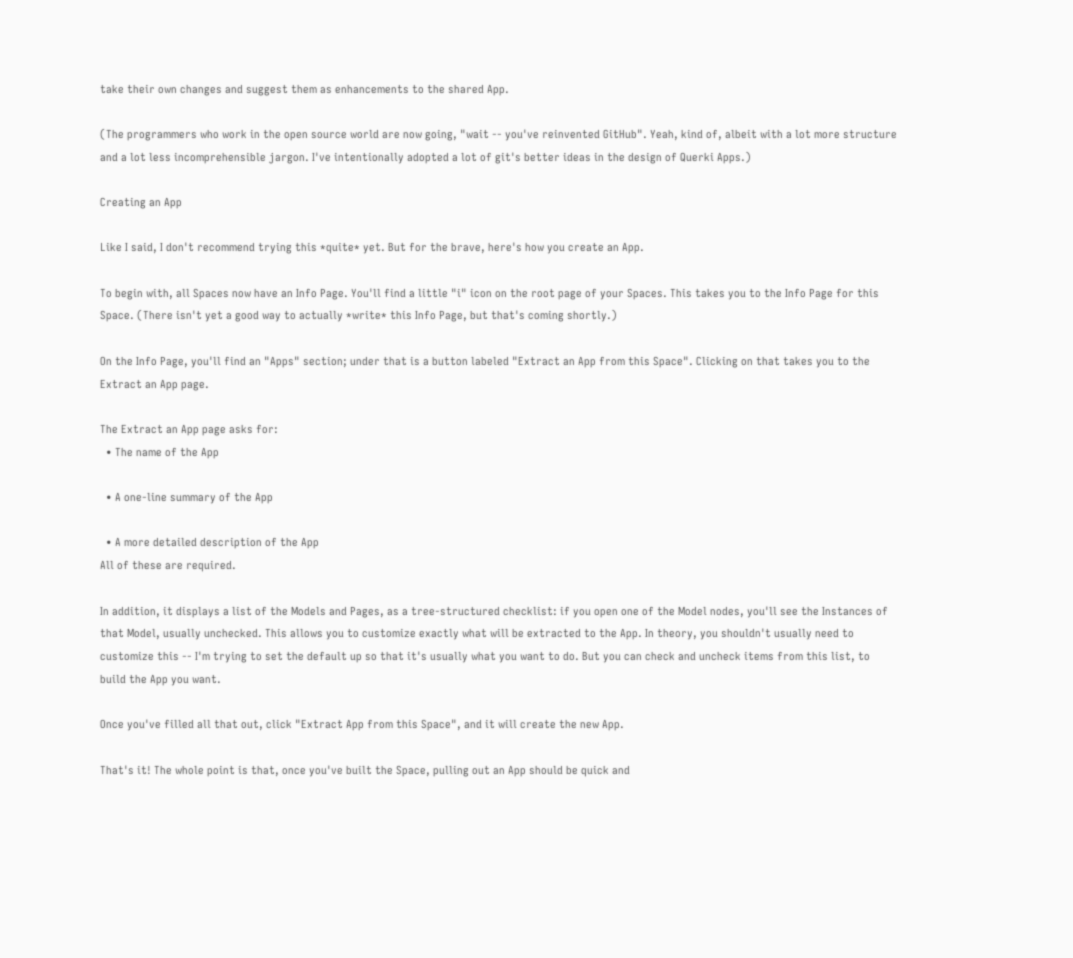take their own changes and suggest them as enhancements to the shared App.

(The programmers who work in the open source world are now going, "wait -- you've reinvented GitHub". Yeah, kind of, albeit with a lot more structure and a lot less incomprehensible jargon. I've intentionally adopted a lot of git's better ideas in the design of Querki Apps.)

Creating an App

Like I said, I don't recommend trying this *quite* yet. But for the brave, here's how you create an App.

To begin with, all Spaces now have an Info Page. You'll find a little "i" icon on the root page of your Spaces. This takes you to the Info Page for this Space. (There isn't yet a good way to actually *write* this Info Page, but that's coming shortly.)

On the Info Page, you'll find an "Apps" section; under that is a button labeled "Extract an App from this Space". Clicking on that takes you to the Extract an App page.

The Extract an App page asks for:
  • The name of the App

  • A one-line summary of the App

  • A more detailed description of the App
All of these are required.

In addition, it displays a list of the Models and Pages, as a tree-structured checklist: if you open one of the Model nodes, you'll see the Instances of that Model, usually unchecked. This allows you to customize exactly what will be extracted to the App. In theory, you shouldn't usually need to customize this -- I'm trying to set the default up so that it's usually what you want to do. But you can check and uncheck items from this list, to build the App you want.

Once you've filled all that out, click "Extract App from this Space", and it will create the new App.

That's it! The whole point is that, once you've built the Space, pulling out an App should be quick and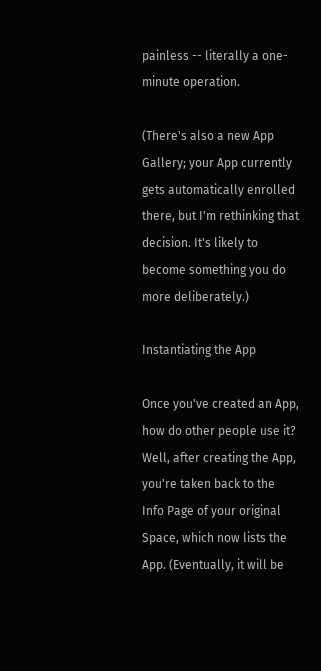painless -- literally a one-minute operation.

(There's also a new App Gallery; your App currently gets automatically enrolled there, but I'm rethinking that decision. It's likely to become something you do more deliberately.)

Instantiating the App

Once you've created an App, how do other people use it? Well, after creating the App, you're taken back to the Info Page of your original Space, which now lists the App. (Eventually, it will be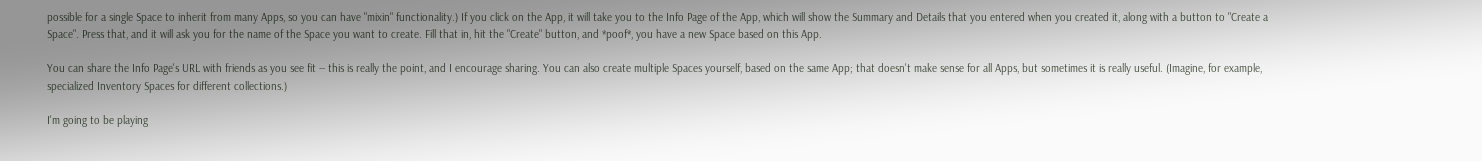possible for a single Space to inherit from many Apps, so you can have "mixin" functionality.) If you click on the App, it will take you to the Info Page of the App, which will show the Summary and Details that you entered when you created it, along with a button to "Create a Space". Press that, and it will ask you for the name of the Space you want to create. Fill that in, hit the "Create" button, and *poof*, you have a new Space based on this App.

You can share the Info Page's URL with friends as you see fit -- this is really the point, and I encourage sharing. You can also create multiple Spaces yourself, based on the same App; that doesn't make sense for all Apps, but sometimes it is really useful. (Imagine, for example, specialized Inventory Spaces for different collections.)

I'm going to be playing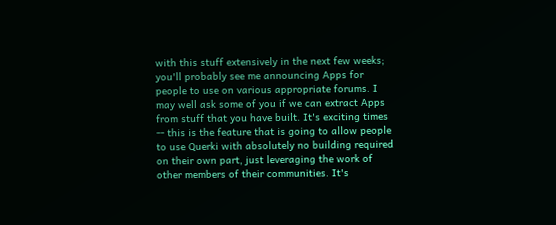with this stuff extensively in the next few weeks; you'll probably see me announcing Apps for people to use on various appropriate forums. I may well ask some of you if we can extract Apps from stuff that you have built. It's exciting times -- this is the feature that is going to allow people to use Querki with absolutely no building required on their own part, just leveraging the work of other members of their communities. It's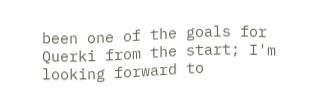been one of the goals for Querki from the start; I'm looking forward to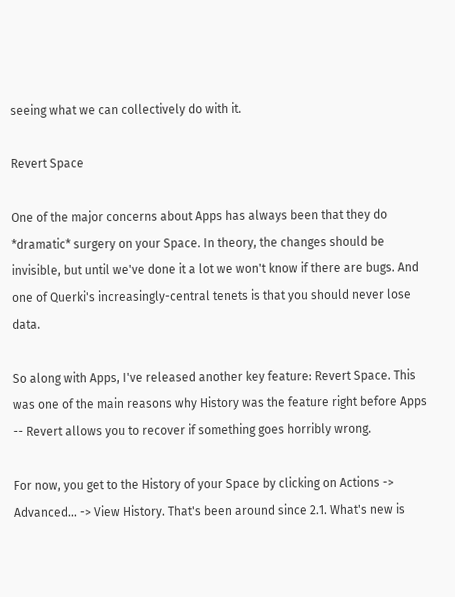seeing what we can collectively do with it.

Revert Space

One of the major concerns about Apps has always been that they do *dramatic* surgery on your Space. In theory, the changes should be invisible, but until we've done it a lot we won't know if there are bugs. And one of Querki's increasingly-central tenets is that you should never lose data.

So along with Apps, I've released another key feature: Revert Space. This was one of the main reasons why History was the feature right before Apps -- Revert allows you to recover if something goes horribly wrong.

For now, you get to the History of your Space by clicking on Actions -> Advanced... -> View History. That's been around since 2.1. What's new is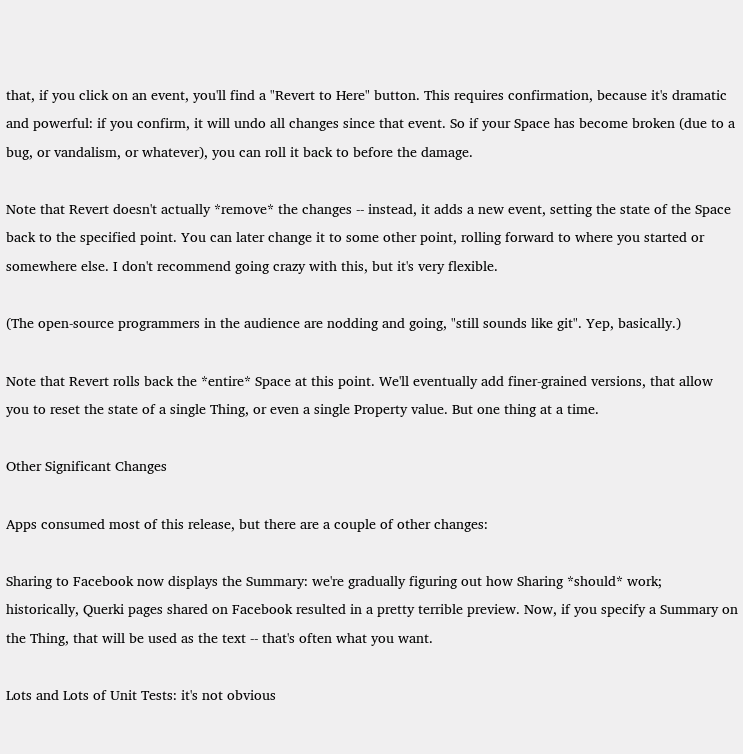that, if you click on an event, you'll find a "Revert to Here" button. This requires confirmation, because it's dramatic and powerful: if you confirm, it will undo all changes since that event. So if your Space has become broken (due to a bug, or vandalism, or whatever), you can roll it back to before the damage.

Note that Revert doesn't actually *remove* the changes -- instead, it adds a new event, setting the state of the Space back to the specified point. You can later change it to some other point, rolling forward to where you started or somewhere else. I don't recommend going crazy with this, but it's very flexible.

(The open-source programmers in the audience are nodding and going, "still sounds like git". Yep, basically.)

Note that Revert rolls back the *entire* Space at this point. We'll eventually add finer-grained versions, that allow you to reset the state of a single Thing, or even a single Property value. But one thing at a time.

Other Significant Changes

Apps consumed most of this release, but there are a couple of other changes:

Sharing to Facebook now displays the Summary: we're gradually figuring out how Sharing *should* work; historically, Querki pages shared on Facebook resulted in a pretty terrible preview. Now, if you specify a Summary on the Thing, that will be used as the text -- that's often what you want.

Lots and Lots of Unit Tests: it's not obvious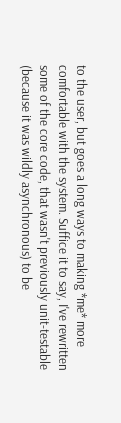to the user, but goes a long ways to making *me* more comfortable with the system. Suffice it to say, I've rewritten some of the core code, that wasn't previously unit-testable (because it was wildly asynchronous) to be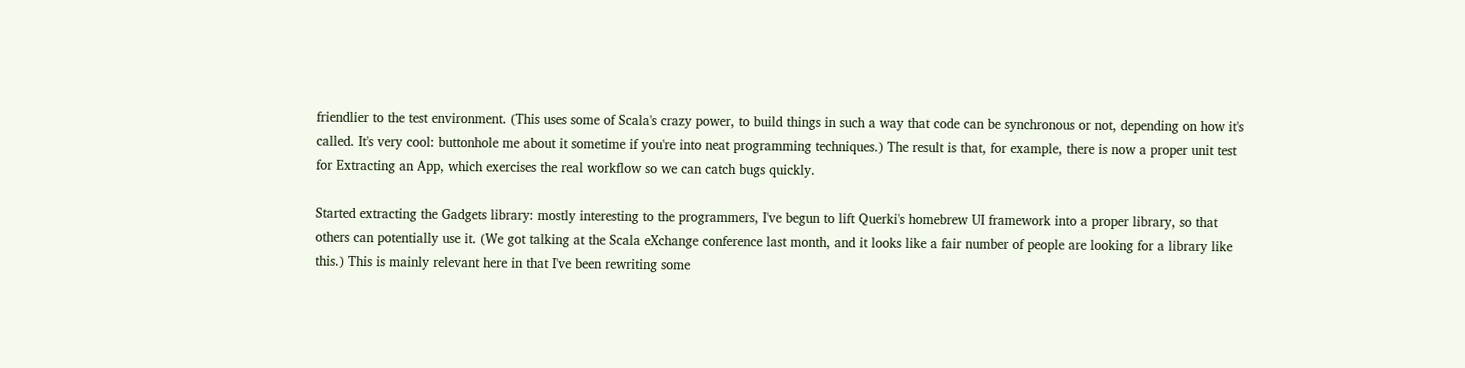friendlier to the test environment. (This uses some of Scala's crazy power, to build things in such a way that code can be synchronous or not, depending on how it's called. It's very cool: buttonhole me about it sometime if you're into neat programming techniques.) The result is that, for example, there is now a proper unit test for Extracting an App, which exercises the real workflow so we can catch bugs quickly.

Started extracting the Gadgets library: mostly interesting to the programmers, I've begun to lift Querki's homebrew UI framework into a proper library, so that others can potentially use it. (We got talking at the Scala eXchange conference last month, and it looks like a fair number of people are looking for a library like this.) This is mainly relevant here in that I've been rewriting some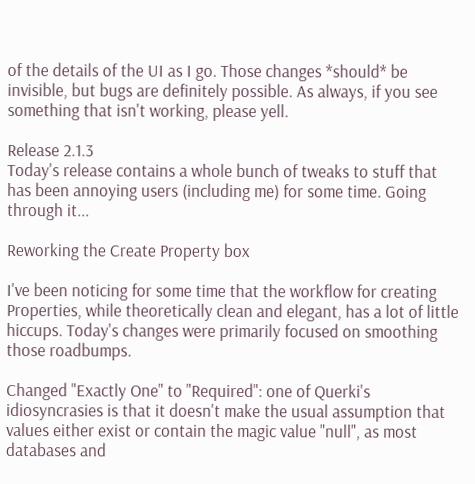of the details of the UI as I go. Those changes *should* be invisible, but bugs are definitely possible. As always, if you see something that isn't working, please yell.

Release 2.1.3
Today's release contains a whole bunch of tweaks to stuff that has been annoying users (including me) for some time. Going through it...

Reworking the Create Property box

I've been noticing for some time that the workflow for creating Properties, while theoretically clean and elegant, has a lot of little hiccups. Today's changes were primarily focused on smoothing those roadbumps.

Changed "Exactly One" to "Required": one of Querki's idiosyncrasies is that it doesn't make the usual assumption that values either exist or contain the magic value "null", as most databases and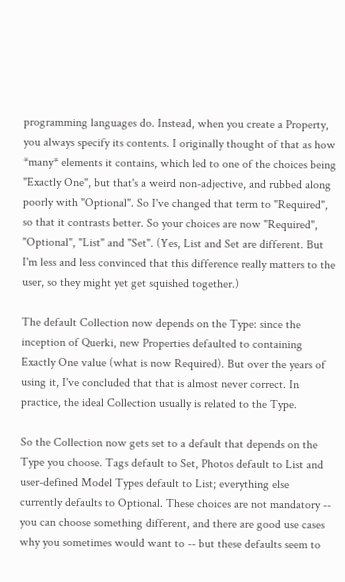programming languages do. Instead, when you create a Property, you always specify its contents. I originally thought of that as how *many* elements it contains, which led to one of the choices being "Exactly One", but that's a weird non-adjective, and rubbed along poorly with "Optional". So I've changed that term to "Required", so that it contrasts better. So your choices are now "Required", "Optional", "List" and "Set". (Yes, List and Set are different. But I'm less and less convinced that this difference really matters to the user, so they might yet get squished together.)

The default Collection now depends on the Type: since the inception of Querki, new Properties defaulted to containing Exactly One value (what is now Required). But over the years of using it, I've concluded that that is almost never correct. In practice, the ideal Collection usually is related to the Type.

So the Collection now gets set to a default that depends on the Type you choose. Tags default to Set, Photos default to List and user-defined Model Types default to List; everything else currently defaults to Optional. These choices are not mandatory -- you can choose something different, and there are good use cases why you sometimes would want to -- but these defaults seem to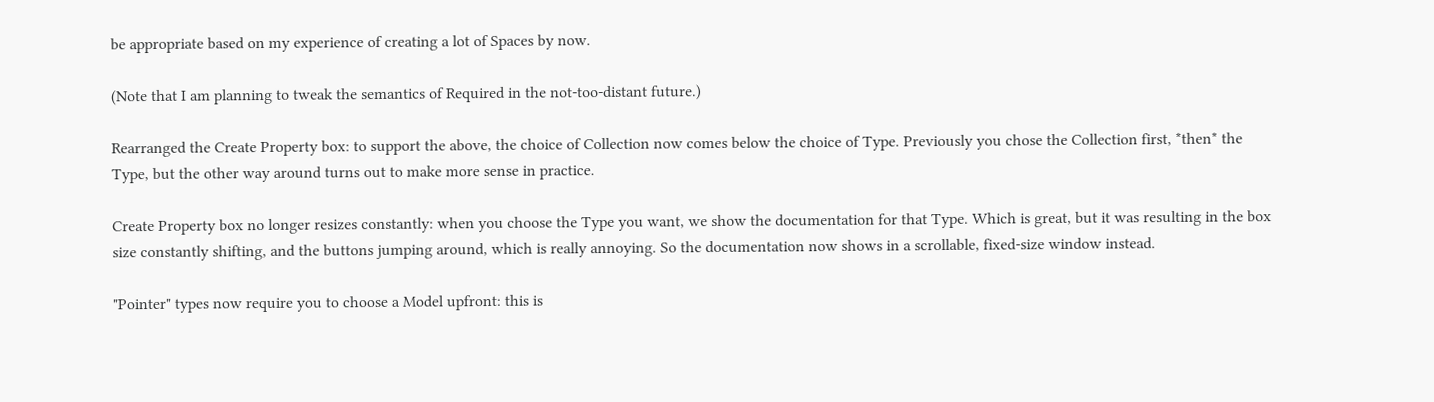be appropriate based on my experience of creating a lot of Spaces by now.

(Note that I am planning to tweak the semantics of Required in the not-too-distant future.)

Rearranged the Create Property box: to support the above, the choice of Collection now comes below the choice of Type. Previously you chose the Collection first, *then* the Type, but the other way around turns out to make more sense in practice.

Create Property box no longer resizes constantly: when you choose the Type you want, we show the documentation for that Type. Which is great, but it was resulting in the box size constantly shifting, and the buttons jumping around, which is really annoying. So the documentation now shows in a scrollable, fixed-size window instead.

"Pointer" types now require you to choose a Model upfront: this is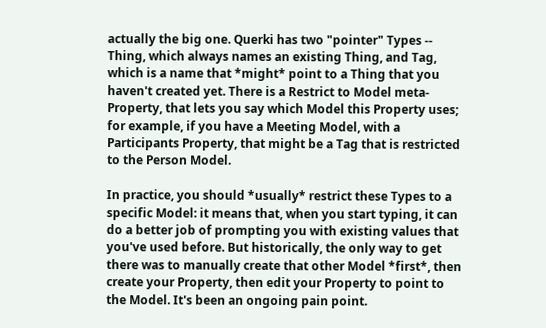actually the big one. Querki has two "pointer" Types -- Thing, which always names an existing Thing, and Tag, which is a name that *might* point to a Thing that you haven't created yet. There is a Restrict to Model meta-Property, that lets you say which Model this Property uses; for example, if you have a Meeting Model, with a Participants Property, that might be a Tag that is restricted to the Person Model.

In practice, you should *usually* restrict these Types to a specific Model: it means that, when you start typing, it can do a better job of prompting you with existing values that you've used before. But historically, the only way to get there was to manually create that other Model *first*, then create your Property, then edit your Property to point to the Model. It's been an ongoing pain point.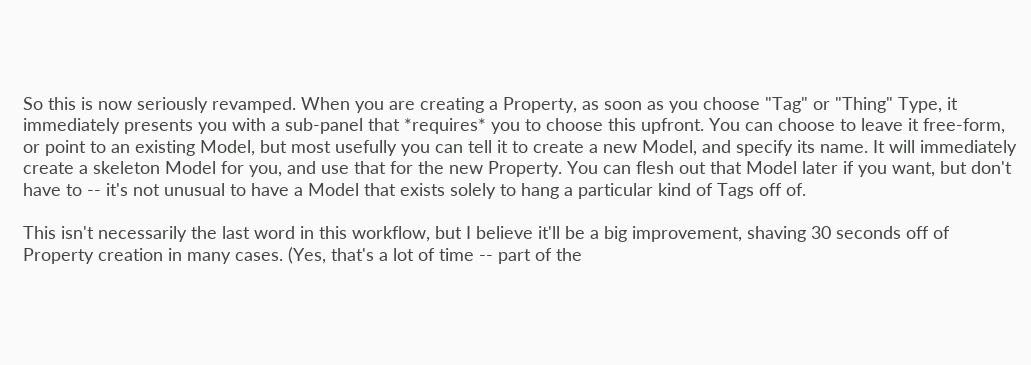So this is now seriously revamped. When you are creating a Property, as soon as you choose "Tag" or "Thing" Type, it immediately presents you with a sub-panel that *requires* you to choose this upfront. You can choose to leave it free-form, or point to an existing Model, but most usefully you can tell it to create a new Model, and specify its name. It will immediately create a skeleton Model for you, and use that for the new Property. You can flesh out that Model later if you want, but don't have to -- it's not unusual to have a Model that exists solely to hang a particular kind of Tags off of.

This isn't necessarily the last word in this workflow, but I believe it'll be a big improvement, shaving 30 seconds off of Property creation in many cases. (Yes, that's a lot of time -- part of the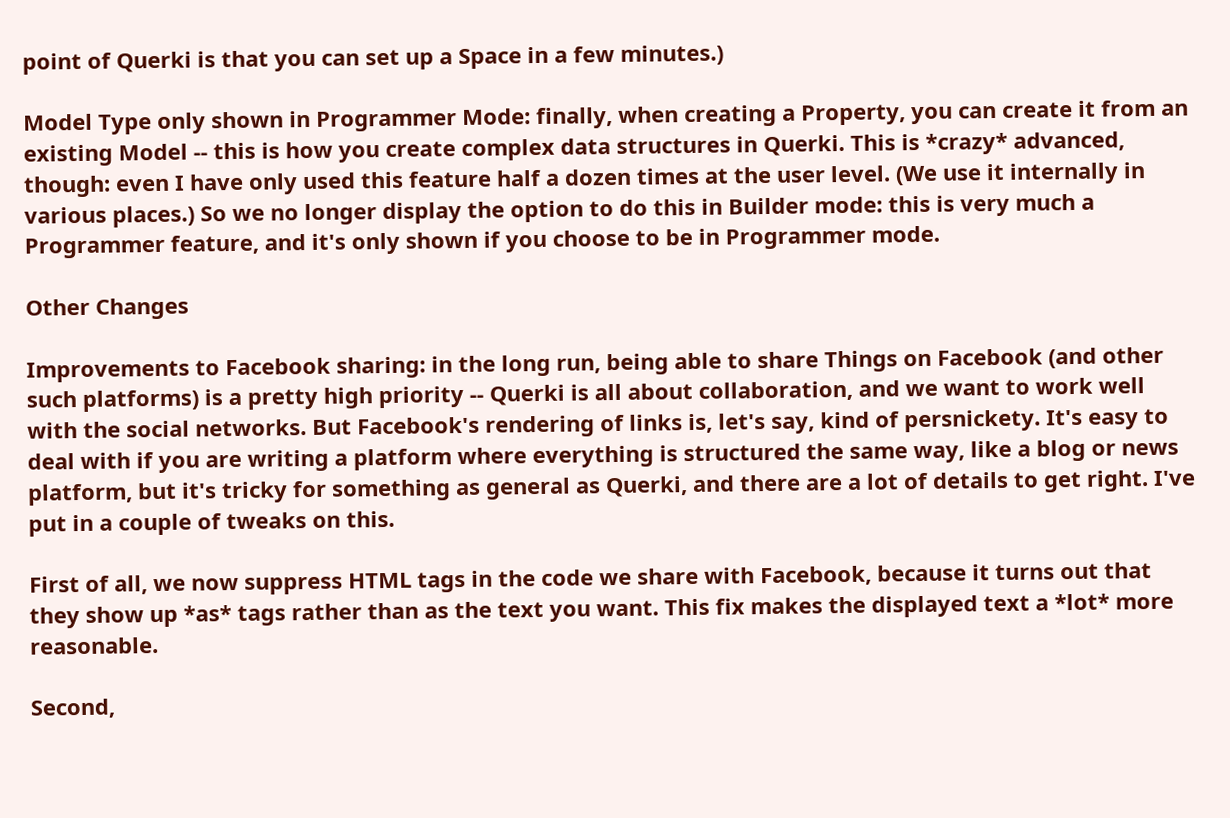point of Querki is that you can set up a Space in a few minutes.)

Model Type only shown in Programmer Mode: finally, when creating a Property, you can create it from an existing Model -- this is how you create complex data structures in Querki. This is *crazy* advanced, though: even I have only used this feature half a dozen times at the user level. (We use it internally in various places.) So we no longer display the option to do this in Builder mode: this is very much a Programmer feature, and it's only shown if you choose to be in Programmer mode.

Other Changes

Improvements to Facebook sharing: in the long run, being able to share Things on Facebook (and other such platforms) is a pretty high priority -- Querki is all about collaboration, and we want to work well with the social networks. But Facebook's rendering of links is, let's say, kind of persnickety. It's easy to deal with if you are writing a platform where everything is structured the same way, like a blog or news platform, but it's tricky for something as general as Querki, and there are a lot of details to get right. I've put in a couple of tweaks on this.

First of all, we now suppress HTML tags in the code we share with Facebook, because it turns out that they show up *as* tags rather than as the text you want. This fix makes the displayed text a *lot* more reasonable.

Second,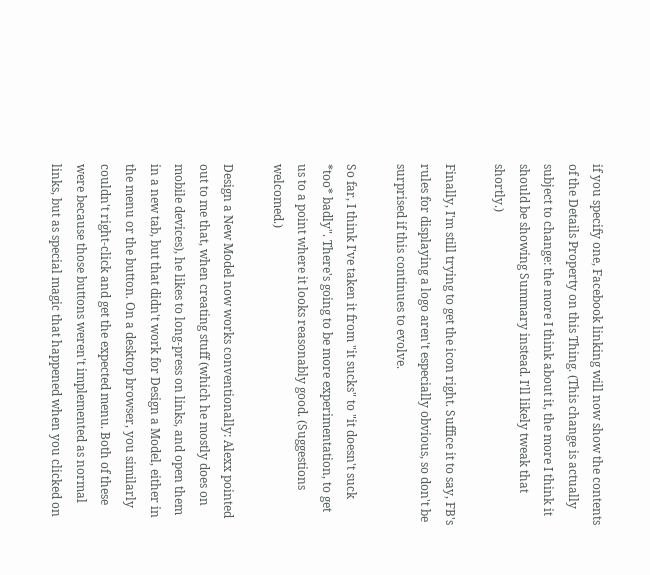if you specify one, Facebook linking will now show the contents of the Details Property on this Thing. (This change is actually subject to change: the more I think about it, the more I think it should be showing Summary instead. I'll likely tweak that shortly.)

Finally, I'm still trying to get the icon right. Suffice it to say, FB's rules for displaying a logo aren't especially obvious, so don't be surprised if this continues to evolve.

So far, I think I've taken it from "it sucks" to "it doesn't suck *too* badly". There's going to be more experimentation, to get us to a point where it looks reasonably good. (Suggestions welcomed.)

Design a New Model now works conventionally: Alexx pointed out to me that, when creating stuff (which he mostly does on mobile devices), he likes to long-press on links, and open them in a new tab, but that didn't work for Design a Model, either in the menu or the button. On a desktop browser, you similarly couldn't right-click and get the expected menu. Both of these were because those buttons weren't implemented as normal links, but as special magic that happened when you clicked on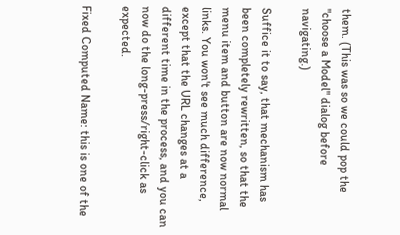them. (This was so we could pop the "choose a Model" dialog before navigating.)

Suffice it to say, that mechanism has been completely rewritten, so that the menu item and button are now normal links. You won't see much difference, except that the URL changes at a different time in the process, and you can now do the long-press/right-click as expected.

Fixed Computed Name: this is one of the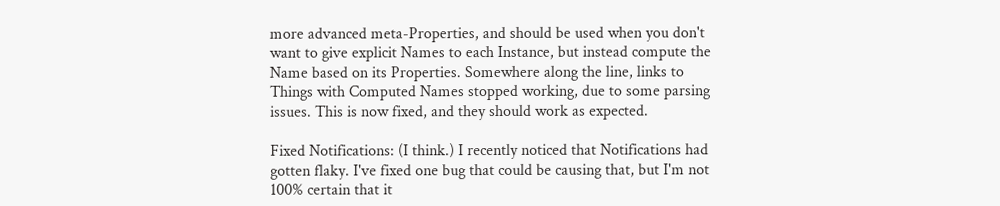more advanced meta-Properties, and should be used when you don't want to give explicit Names to each Instance, but instead compute the Name based on its Properties. Somewhere along the line, links to Things with Computed Names stopped working, due to some parsing issues. This is now fixed, and they should work as expected.

Fixed Notifications: (I think.) I recently noticed that Notifications had gotten flaky. I've fixed one bug that could be causing that, but I'm not 100% certain that it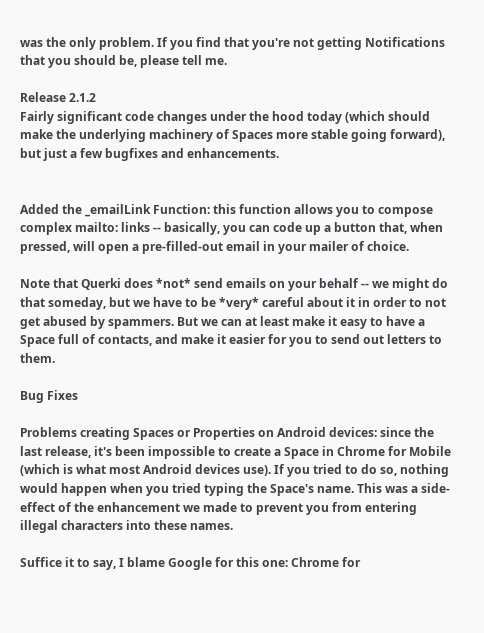was the only problem. If you find that you're not getting Notifications that you should be, please tell me.

Release 2.1.2
Fairly significant code changes under the hood today (which should make the underlying machinery of Spaces more stable going forward), but just a few bugfixes and enhancements.


Added the _emailLink Function: this function allows you to compose complex mailto: links -- basically, you can code up a button that, when pressed, will open a pre-filled-out email in your mailer of choice.

Note that Querki does *not* send emails on your behalf -- we might do that someday, but we have to be *very* careful about it in order to not get abused by spammers. But we can at least make it easy to have a Space full of contacts, and make it easier for you to send out letters to them.

Bug Fixes

Problems creating Spaces or Properties on Android devices: since the last release, it's been impossible to create a Space in Chrome for Mobile (which is what most Android devices use). If you tried to do so, nothing would happen when you tried typing the Space's name. This was a side-effect of the enhancement we made to prevent you from entering illegal characters into these names.

Suffice it to say, I blame Google for this one: Chrome for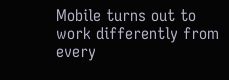Mobile turns out to work differently from every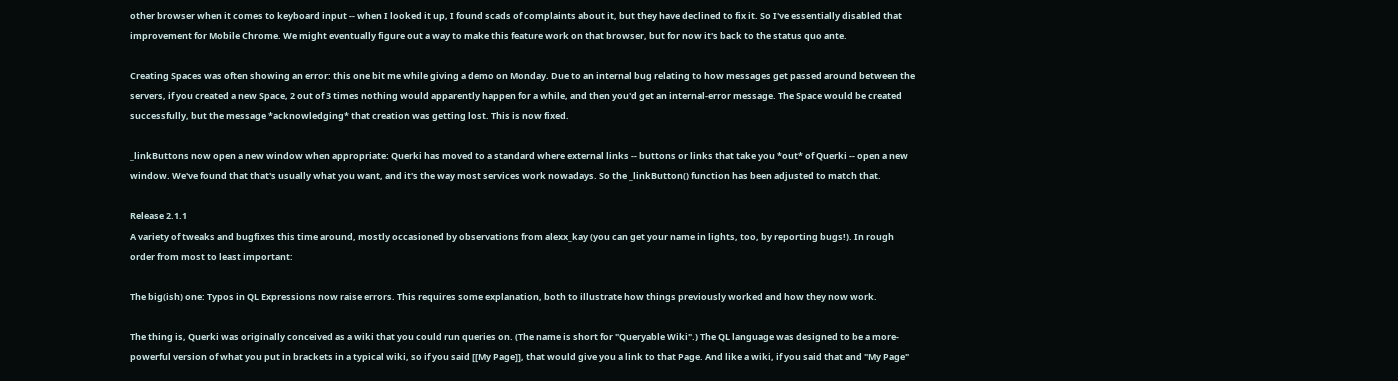other browser when it comes to keyboard input -- when I looked it up, I found scads of complaints about it, but they have declined to fix it. So I've essentially disabled that improvement for Mobile Chrome. We might eventually figure out a way to make this feature work on that browser, but for now it's back to the status quo ante.

Creating Spaces was often showing an error: this one bit me while giving a demo on Monday. Due to an internal bug relating to how messages get passed around between the servers, if you created a new Space, 2 out of 3 times nothing would apparently happen for a while, and then you'd get an internal-error message. The Space would be created successfully, but the message *acknowledging* that creation was getting lost. This is now fixed.

_linkButtons now open a new window when appropriate: Querki has moved to a standard where external links -- buttons or links that take you *out* of Querki -- open a new window. We've found that that's usually what you want, and it's the way most services work nowadays. So the _linkButton() function has been adjusted to match that.

Release 2.1.1
A variety of tweaks and bugfixes this time around, mostly occasioned by observations from alexx_kay (you can get your name in lights, too, by reporting bugs!). In rough order from most to least important:

The big(ish) one: Typos in QL Expressions now raise errors. This requires some explanation, both to illustrate how things previously worked and how they now work.

The thing is, Querki was originally conceived as a wiki that you could run queries on. (The name is short for "Queryable Wiki".) The QL language was designed to be a more-powerful version of what you put in brackets in a typical wiki, so if you said [[My Page]], that would give you a link to that Page. And like a wiki, if you said that and "My Page"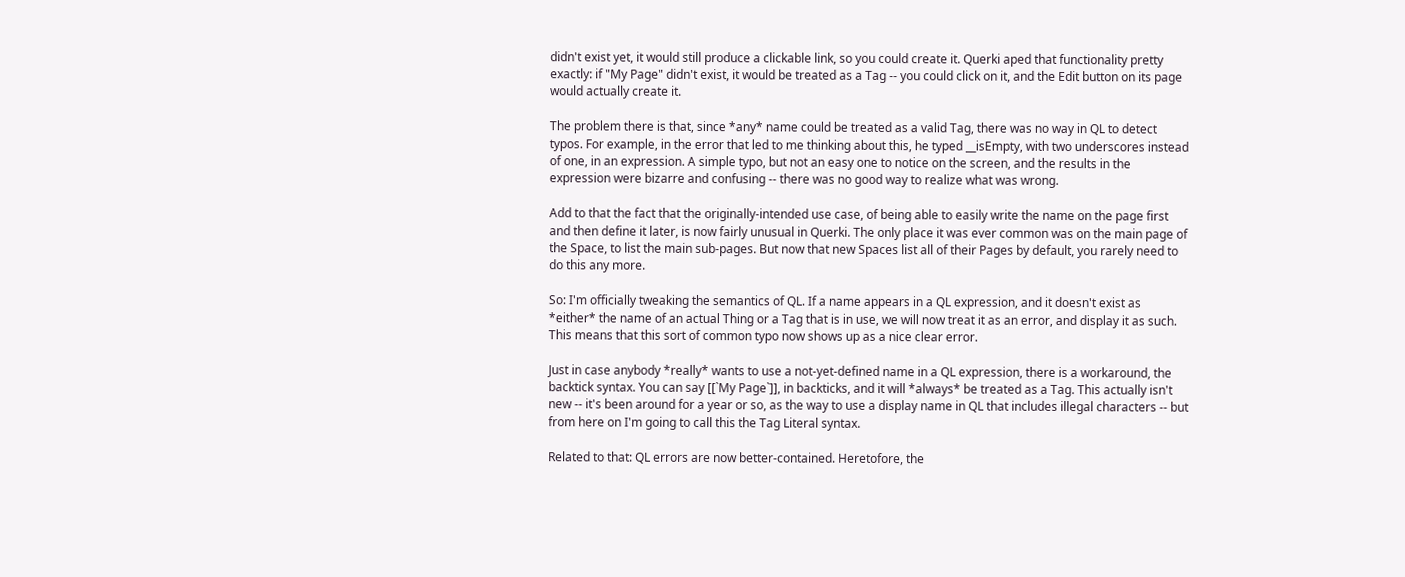didn't exist yet, it would still produce a clickable link, so you could create it. Querki aped that functionality pretty exactly: if "My Page" didn't exist, it would be treated as a Tag -- you could click on it, and the Edit button on its page would actually create it.

The problem there is that, since *any* name could be treated as a valid Tag, there was no way in QL to detect typos. For example, in the error that led to me thinking about this, he typed __isEmpty, with two underscores instead of one, in an expression. A simple typo, but not an easy one to notice on the screen, and the results in the expression were bizarre and confusing -- there was no good way to realize what was wrong.

Add to that the fact that the originally-intended use case, of being able to easily write the name on the page first and then define it later, is now fairly unusual in Querki. The only place it was ever common was on the main page of the Space, to list the main sub-pages. But now that new Spaces list all of their Pages by default, you rarely need to do this any more.

So: I'm officially tweaking the semantics of QL. If a name appears in a QL expression, and it doesn't exist as *either* the name of an actual Thing or a Tag that is in use, we will now treat it as an error, and display it as such. This means that this sort of common typo now shows up as a nice clear error.

Just in case anybody *really* wants to use a not-yet-defined name in a QL expression, there is a workaround, the backtick syntax. You can say [[`My Page`]], in backticks, and it will *always* be treated as a Tag. This actually isn't new -- it's been around for a year or so, as the way to use a display name in QL that includes illegal characters -- but from here on I'm going to call this the Tag Literal syntax.

Related to that: QL errors are now better-contained. Heretofore, the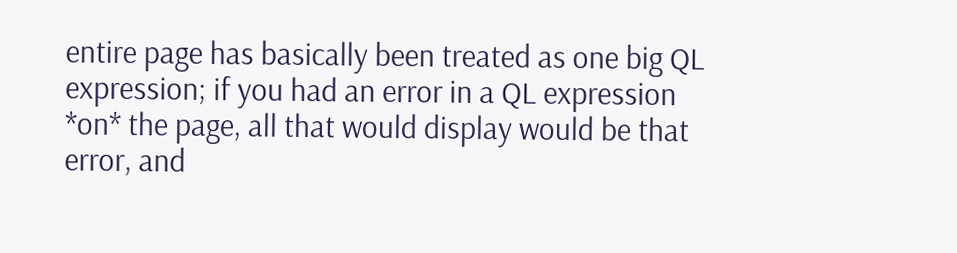entire page has basically been treated as one big QL expression; if you had an error in a QL expression *on* the page, all that would display would be that error, and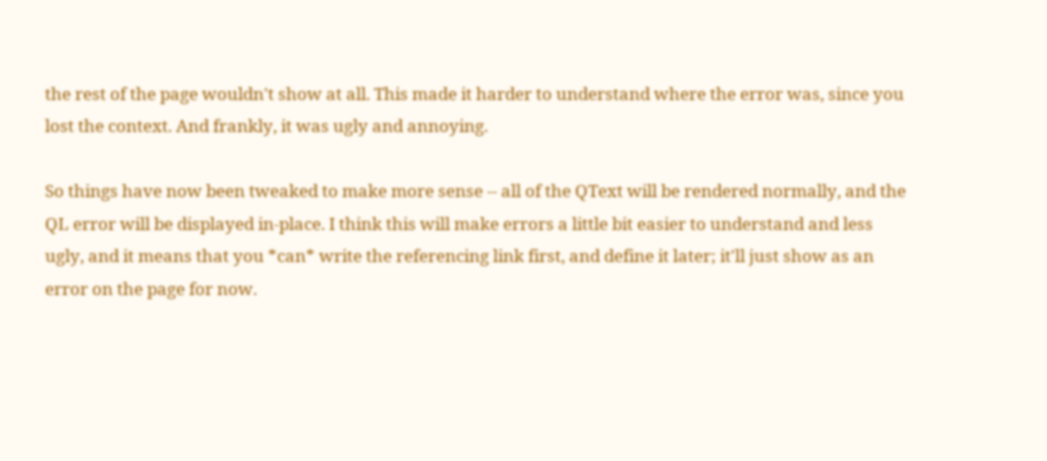the rest of the page wouldn't show at all. This made it harder to understand where the error was, since you lost the context. And frankly, it was ugly and annoying.

So things have now been tweaked to make more sense -- all of the QText will be rendered normally, and the QL error will be displayed in-place. I think this will make errors a little bit easier to understand and less ugly, and it means that you *can* write the referencing link first, and define it later; it'll just show as an error on the page for now.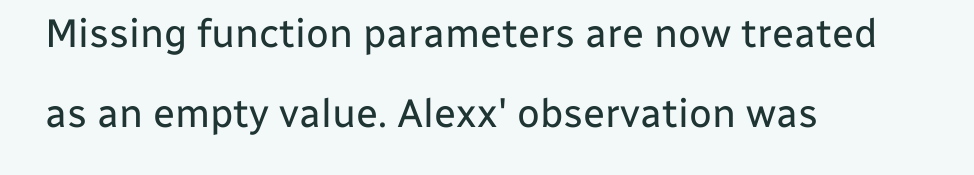Missing function parameters are now treated as an empty value. Alexx' observation was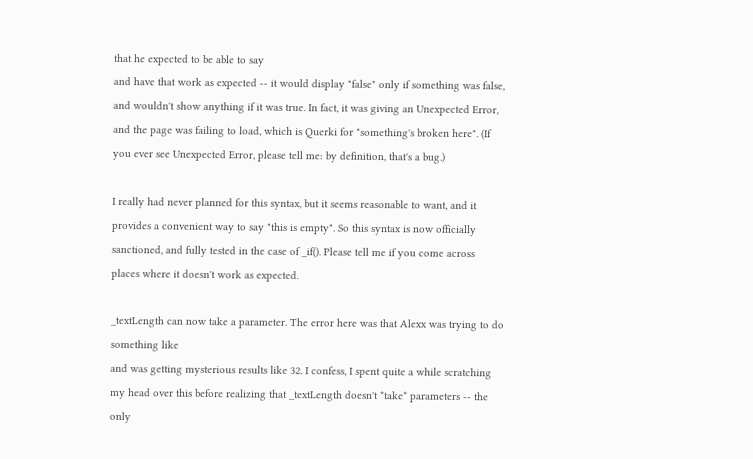that he expected to be able to say
and have that work as expected -- it would display "false" only if something was false, and wouldn't show anything if it was true. In fact, it was giving an Unexpected Error, and the page was failing to load, which is Querki for "something's broken here". (If you ever see Unexpected Error, please tell me: by definition, that's a bug.)

I really had never planned for this syntax, but it seems reasonable to want, and it provides a convenient way to say "this is empty". So this syntax is now officially sanctioned, and fully tested in the case of _if(). Please tell me if you come across places where it doesn't work as expected.

_textLength can now take a parameter. The error here was that Alexx was trying to do something like
and was getting mysterious results like 32. I confess, I spent quite a while scratching my head over this before realizing that _textLength doesn't *take* parameters -- the only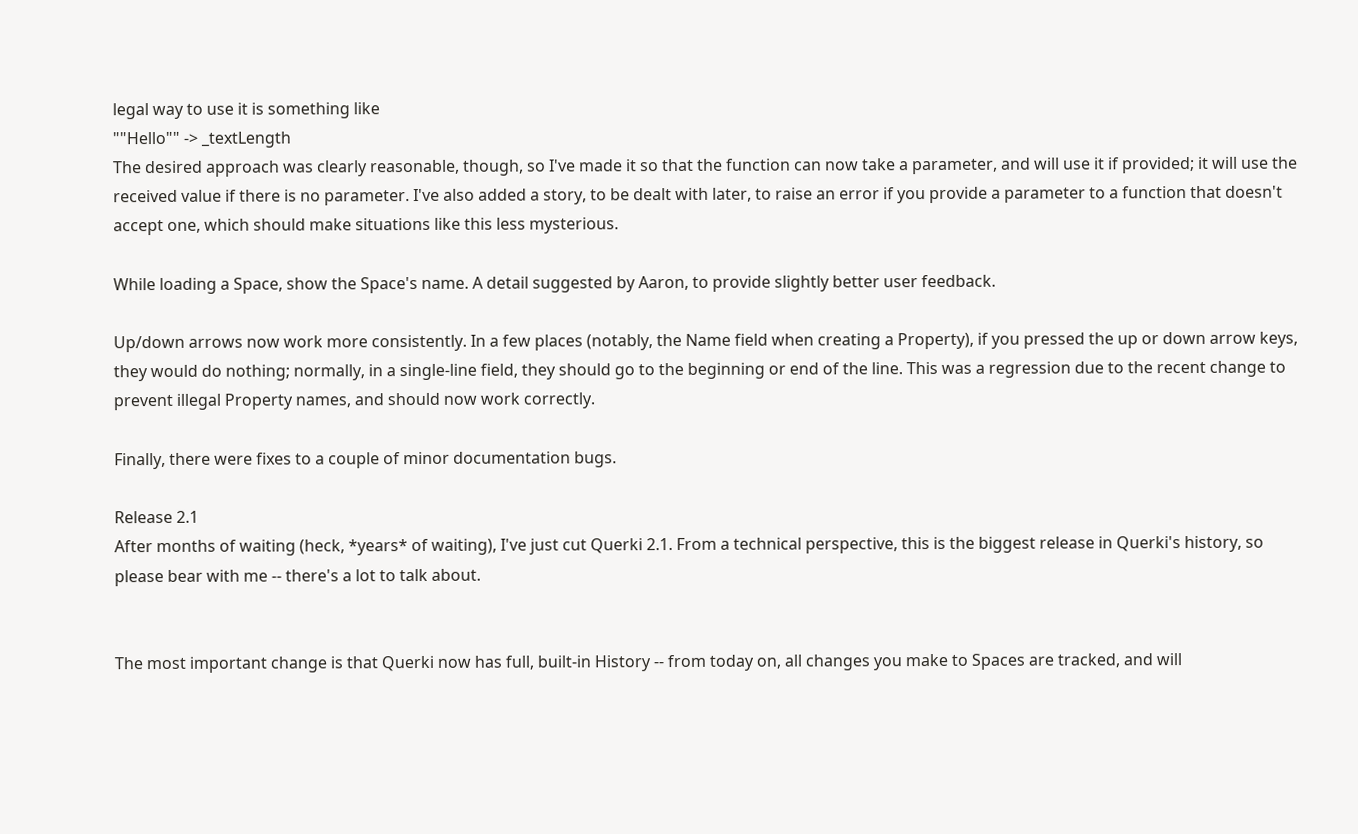legal way to use it is something like
""Hello"" -> _textLength
The desired approach was clearly reasonable, though, so I've made it so that the function can now take a parameter, and will use it if provided; it will use the received value if there is no parameter. I've also added a story, to be dealt with later, to raise an error if you provide a parameter to a function that doesn't accept one, which should make situations like this less mysterious.

While loading a Space, show the Space's name. A detail suggested by Aaron, to provide slightly better user feedback.

Up/down arrows now work more consistently. In a few places (notably, the Name field when creating a Property), if you pressed the up or down arrow keys, they would do nothing; normally, in a single-line field, they should go to the beginning or end of the line. This was a regression due to the recent change to prevent illegal Property names, and should now work correctly.

Finally, there were fixes to a couple of minor documentation bugs.

Release 2.1
After months of waiting (heck, *years* of waiting), I've just cut Querki 2.1. From a technical perspective, this is the biggest release in Querki's history, so please bear with me -- there's a lot to talk about.


The most important change is that Querki now has full, built-in History -- from today on, all changes you make to Spaces are tracked, and will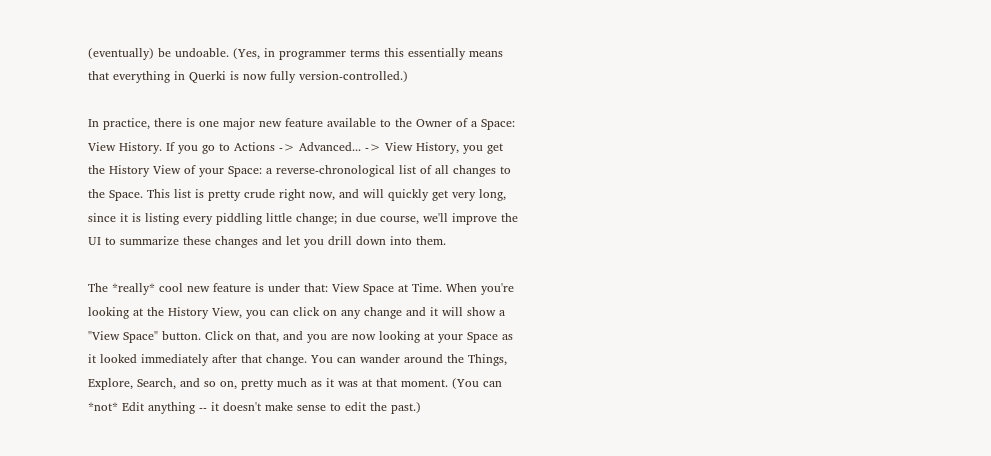(eventually) be undoable. (Yes, in programmer terms this essentially means that everything in Querki is now fully version-controlled.)

In practice, there is one major new feature available to the Owner of a Space: View History. If you go to Actions -> Advanced... -> View History, you get the History View of your Space: a reverse-chronological list of all changes to the Space. This list is pretty crude right now, and will quickly get very long, since it is listing every piddling little change; in due course, we'll improve the UI to summarize these changes and let you drill down into them.

The *really* cool new feature is under that: View Space at Time. When you're looking at the History View, you can click on any change and it will show a "View Space" button. Click on that, and you are now looking at your Space as it looked immediately after that change. You can wander around the Things, Explore, Search, and so on, pretty much as it was at that moment. (You can *not* Edit anything -- it doesn't make sense to edit the past.)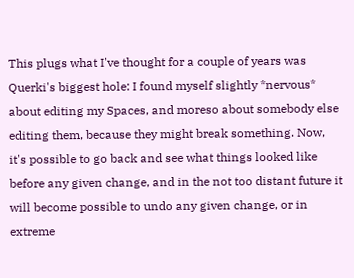This plugs what I've thought for a couple of years was Querki's biggest hole: I found myself slightly *nervous* about editing my Spaces, and moreso about somebody else editing them, because they might break something. Now, it's possible to go back and see what things looked like before any given change, and in the not too distant future it will become possible to undo any given change, or in extreme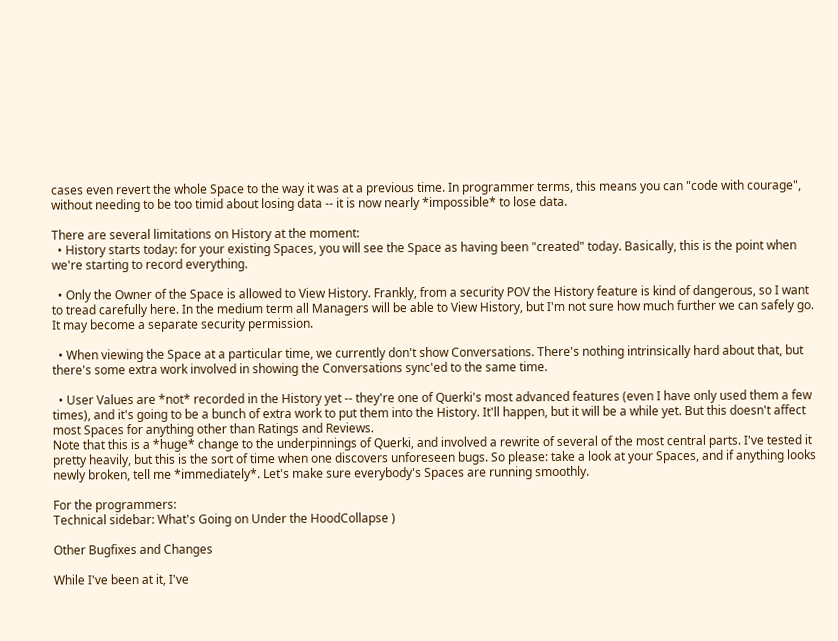cases even revert the whole Space to the way it was at a previous time. In programmer terms, this means you can "code with courage", without needing to be too timid about losing data -- it is now nearly *impossible* to lose data.

There are several limitations on History at the moment:
  • History starts today: for your existing Spaces, you will see the Space as having been "created" today. Basically, this is the point when we're starting to record everything.

  • Only the Owner of the Space is allowed to View History. Frankly, from a security POV the History feature is kind of dangerous, so I want to tread carefully here. In the medium term all Managers will be able to View History, but I'm not sure how much further we can safely go. It may become a separate security permission.

  • When viewing the Space at a particular time, we currently don't show Conversations. There's nothing intrinsically hard about that, but there's some extra work involved in showing the Conversations sync'ed to the same time.

  • User Values are *not* recorded in the History yet -- they're one of Querki's most advanced features (even I have only used them a few times), and it's going to be a bunch of extra work to put them into the History. It'll happen, but it will be a while yet. But this doesn't affect most Spaces for anything other than Ratings and Reviews.
Note that this is a *huge* change to the underpinnings of Querki, and involved a rewrite of several of the most central parts. I've tested it pretty heavily, but this is the sort of time when one discovers unforeseen bugs. So please: take a look at your Spaces, and if anything looks newly broken, tell me *immediately*. Let's make sure everybody's Spaces are running smoothly.

For the programmers:
Technical sidebar: What's Going on Under the HoodCollapse )

Other Bugfixes and Changes

While I've been at it, I've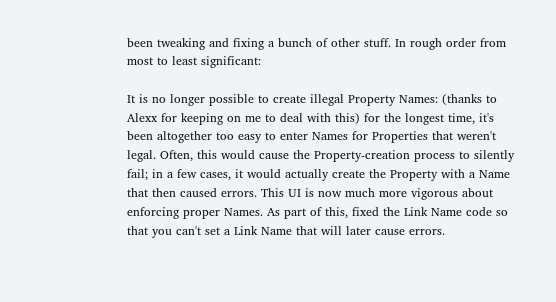been tweaking and fixing a bunch of other stuff. In rough order from most to least significant:

It is no longer possible to create illegal Property Names: (thanks to Alexx for keeping on me to deal with this) for the longest time, it's been altogether too easy to enter Names for Properties that weren't legal. Often, this would cause the Property-creation process to silently fail; in a few cases, it would actually create the Property with a Name that then caused errors. This UI is now much more vigorous about enforcing proper Names. As part of this, fixed the Link Name code so that you can't set a Link Name that will later cause errors.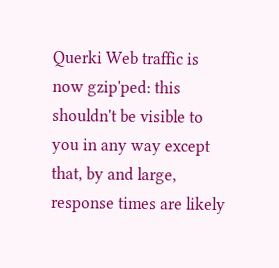Querki Web traffic is now gzip'ped: this shouldn't be visible to you in any way except that, by and large, response times are likely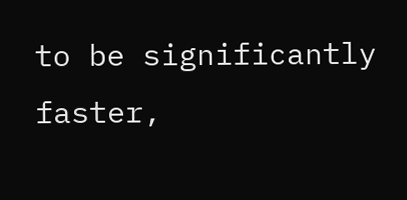to be significantly faster,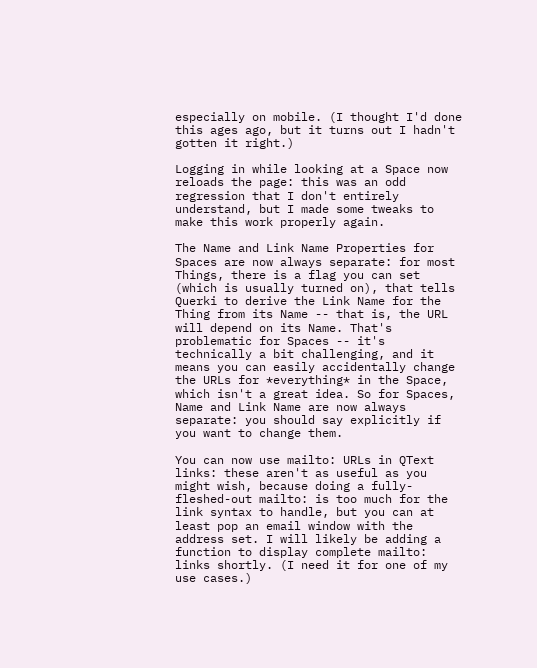especially on mobile. (I thought I'd done this ages ago, but it turns out I hadn't gotten it right.)

Logging in while looking at a Space now reloads the page: this was an odd regression that I don't entirely understand, but I made some tweaks to make this work properly again.

The Name and Link Name Properties for Spaces are now always separate: for most Things, there is a flag you can set (which is usually turned on), that tells Querki to derive the Link Name for the Thing from its Name -- that is, the URL will depend on its Name. That's problematic for Spaces -- it's technically a bit challenging, and it means you can easily accidentally change the URLs for *everything* in the Space, which isn't a great idea. So for Spaces, Name and Link Name are now always separate: you should say explicitly if you want to change them.

You can now use mailto: URLs in QText links: these aren't as useful as you might wish, because doing a fully-fleshed-out mailto: is too much for the link syntax to handle, but you can at least pop an email window with the address set. I will likely be adding a function to display complete mailto: links shortly. (I need it for one of my use cases.)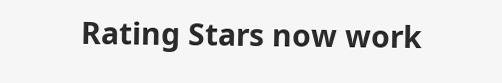Rating Stars now work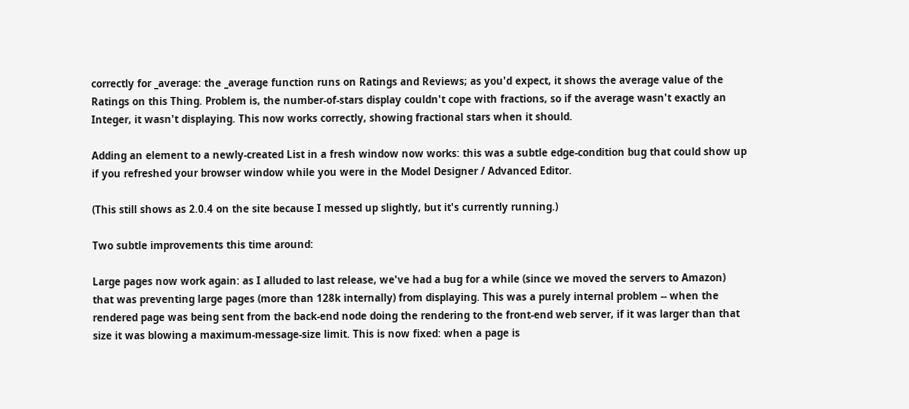correctly for _average: the _average function runs on Ratings and Reviews; as you'd expect, it shows the average value of the Ratings on this Thing. Problem is, the number-of-stars display couldn't cope with fractions, so if the average wasn't exactly an Integer, it wasn't displaying. This now works correctly, showing fractional stars when it should.

Adding an element to a newly-created List in a fresh window now works: this was a subtle edge-condition bug that could show up if you refreshed your browser window while you were in the Model Designer / Advanced Editor.

(This still shows as 2.0.4 on the site because I messed up slightly, but it's currently running.)

Two subtle improvements this time around:

Large pages now work again: as I alluded to last release, we've had a bug for a while (since we moved the servers to Amazon) that was preventing large pages (more than 128k internally) from displaying. This was a purely internal problem -- when the rendered page was being sent from the back-end node doing the rendering to the front-end web server, if it was larger than that size it was blowing a maximum-message-size limit. This is now fixed: when a page is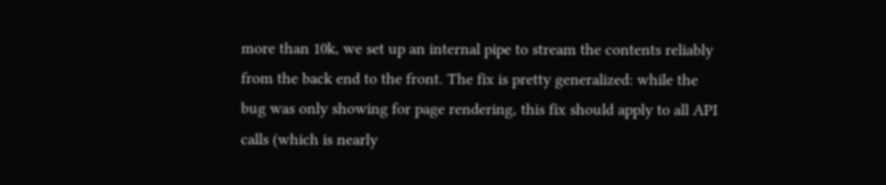more than 10k, we set up an internal pipe to stream the contents reliably from the back end to the front. The fix is pretty generalized: while the bug was only showing for page rendering, this fix should apply to all API calls (which is nearly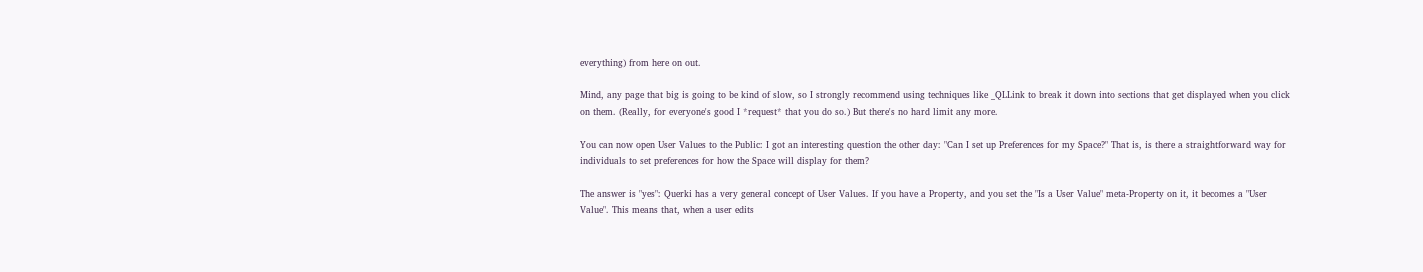everything) from here on out.

Mind, any page that big is going to be kind of slow, so I strongly recommend using techniques like _QLLink to break it down into sections that get displayed when you click on them. (Really, for everyone's good I *request* that you do so.) But there's no hard limit any more.

You can now open User Values to the Public: I got an interesting question the other day: "Can I set up Preferences for my Space?" That is, is there a straightforward way for individuals to set preferences for how the Space will display for them?

The answer is "yes": Querki has a very general concept of User Values. If you have a Property, and you set the "Is a User Value" meta-Property on it, it becomes a "User Value". This means that, when a user edits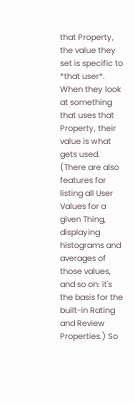that Property, the value they set is specific to *that user*. When they look at something that uses that Property, their value is what gets used. (There are also features for listing all User Values for a given Thing, displaying histograms and averages of those values, and so on: it's the basis for the built-in Rating and Review Properties.) So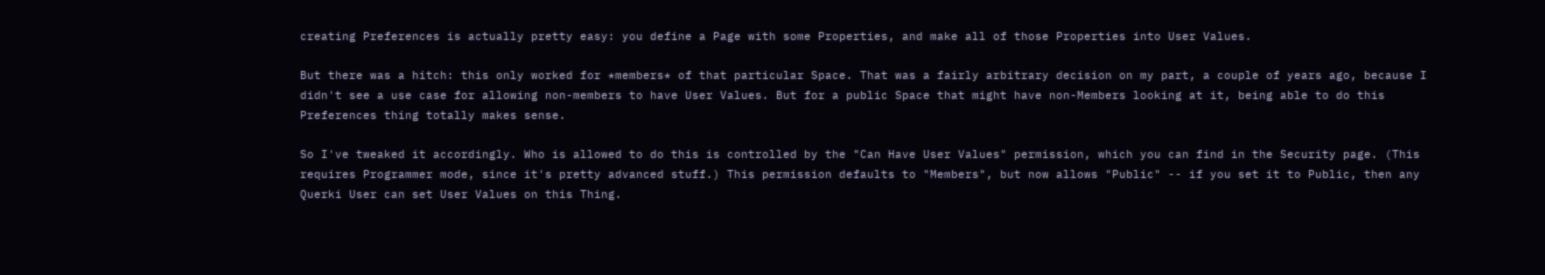creating Preferences is actually pretty easy: you define a Page with some Properties, and make all of those Properties into User Values.

But there was a hitch: this only worked for *members* of that particular Space. That was a fairly arbitrary decision on my part, a couple of years ago, because I didn't see a use case for allowing non-members to have User Values. But for a public Space that might have non-Members looking at it, being able to do this Preferences thing totally makes sense.

So I've tweaked it accordingly. Who is allowed to do this is controlled by the "Can Have User Values" permission, which you can find in the Security page. (This requires Programmer mode, since it's pretty advanced stuff.) This permission defaults to "Members", but now allows "Public" -- if you set it to Public, then any Querki User can set User Values on this Thing.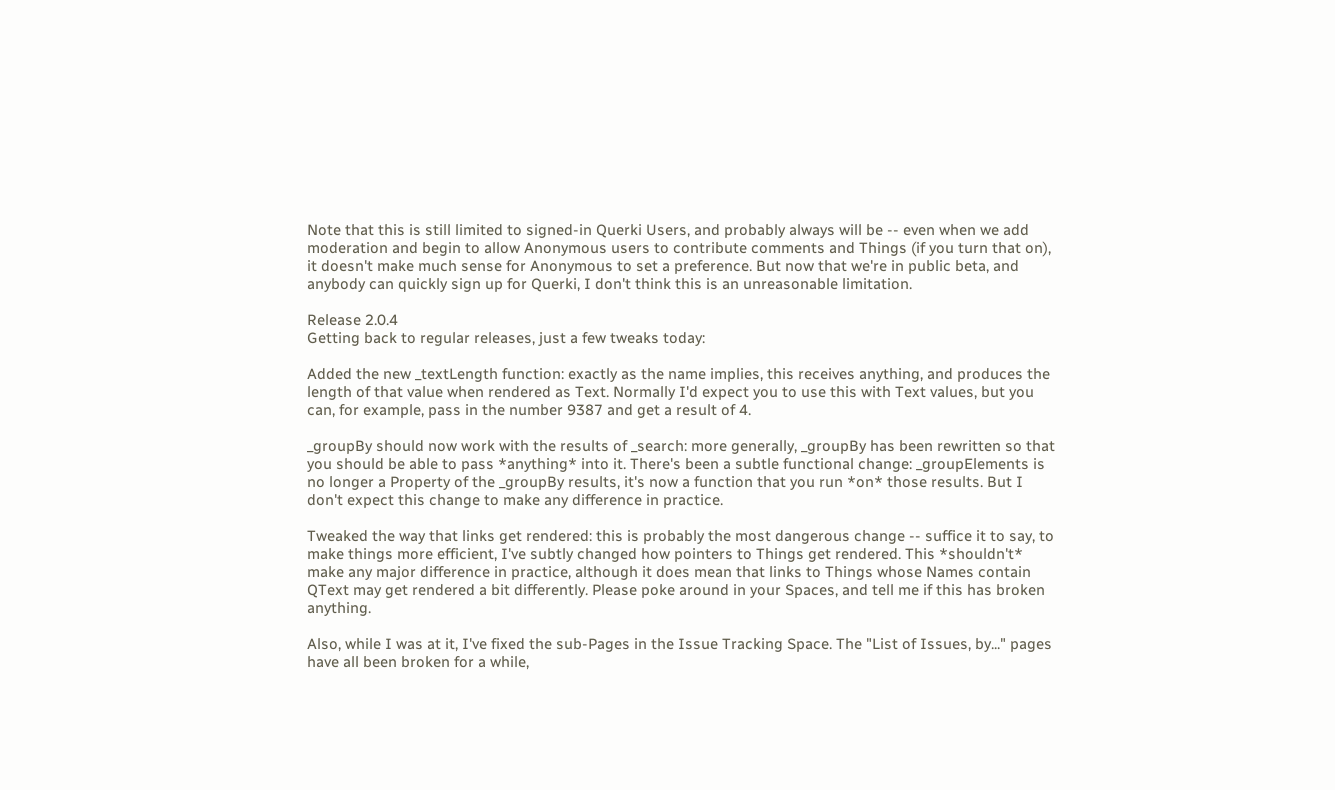Note that this is still limited to signed-in Querki Users, and probably always will be -- even when we add moderation and begin to allow Anonymous users to contribute comments and Things (if you turn that on), it doesn't make much sense for Anonymous to set a preference. But now that we're in public beta, and anybody can quickly sign up for Querki, I don't think this is an unreasonable limitation.

Release 2.0.4
Getting back to regular releases, just a few tweaks today:

Added the new _textLength function: exactly as the name implies, this receives anything, and produces the length of that value when rendered as Text. Normally I'd expect you to use this with Text values, but you can, for example, pass in the number 9387 and get a result of 4.

_groupBy should now work with the results of _search: more generally, _groupBy has been rewritten so that you should be able to pass *anything* into it. There's been a subtle functional change: _groupElements is no longer a Property of the _groupBy results, it's now a function that you run *on* those results. But I don't expect this change to make any difference in practice.

Tweaked the way that links get rendered: this is probably the most dangerous change -- suffice it to say, to make things more efficient, I've subtly changed how pointers to Things get rendered. This *shouldn't* make any major difference in practice, although it does mean that links to Things whose Names contain QText may get rendered a bit differently. Please poke around in your Spaces, and tell me if this has broken anything.

Also, while I was at it, I've fixed the sub-Pages in the Issue Tracking Space. The "List of Issues, by..." pages have all been broken for a while,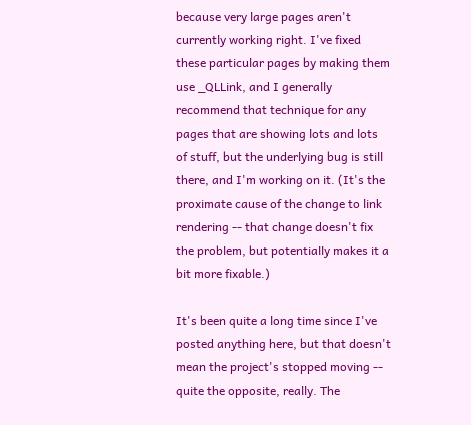because very large pages aren't currently working right. I've fixed these particular pages by making them use _QLLink, and I generally recommend that technique for any pages that are showing lots and lots of stuff, but the underlying bug is still there, and I'm working on it. (It's the proximate cause of the change to link rendering -- that change doesn't fix the problem, but potentially makes it a bit more fixable.)

It's been quite a long time since I've posted anything here, but that doesn't mean the project's stopped moving -- quite the opposite, really. The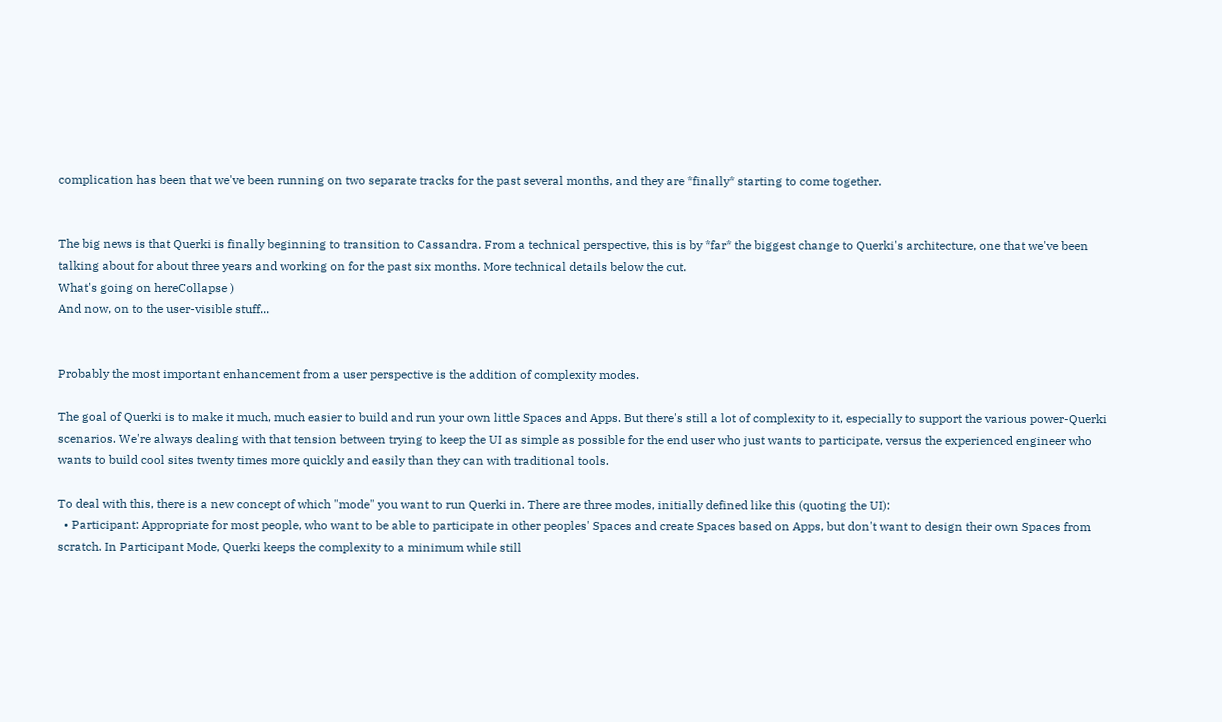complication has been that we've been running on two separate tracks for the past several months, and they are *finally* starting to come together.


The big news is that Querki is finally beginning to transition to Cassandra. From a technical perspective, this is by *far* the biggest change to Querki's architecture, one that we've been talking about for about three years and working on for the past six months. More technical details below the cut.
What's going on hereCollapse )
And now, on to the user-visible stuff...


Probably the most important enhancement from a user perspective is the addition of complexity modes.

The goal of Querki is to make it much, much easier to build and run your own little Spaces and Apps. But there's still a lot of complexity to it, especially to support the various power-Querki scenarios. We're always dealing with that tension between trying to keep the UI as simple as possible for the end user who just wants to participate, versus the experienced engineer who wants to build cool sites twenty times more quickly and easily than they can with traditional tools.

To deal with this, there is a new concept of which "mode" you want to run Querki in. There are three modes, initially defined like this (quoting the UI):
  • Participant: Appropriate for most people, who want to be able to participate in other peoples' Spaces and create Spaces based on Apps, but don't want to design their own Spaces from scratch. In Participant Mode, Querki keeps the complexity to a minimum while still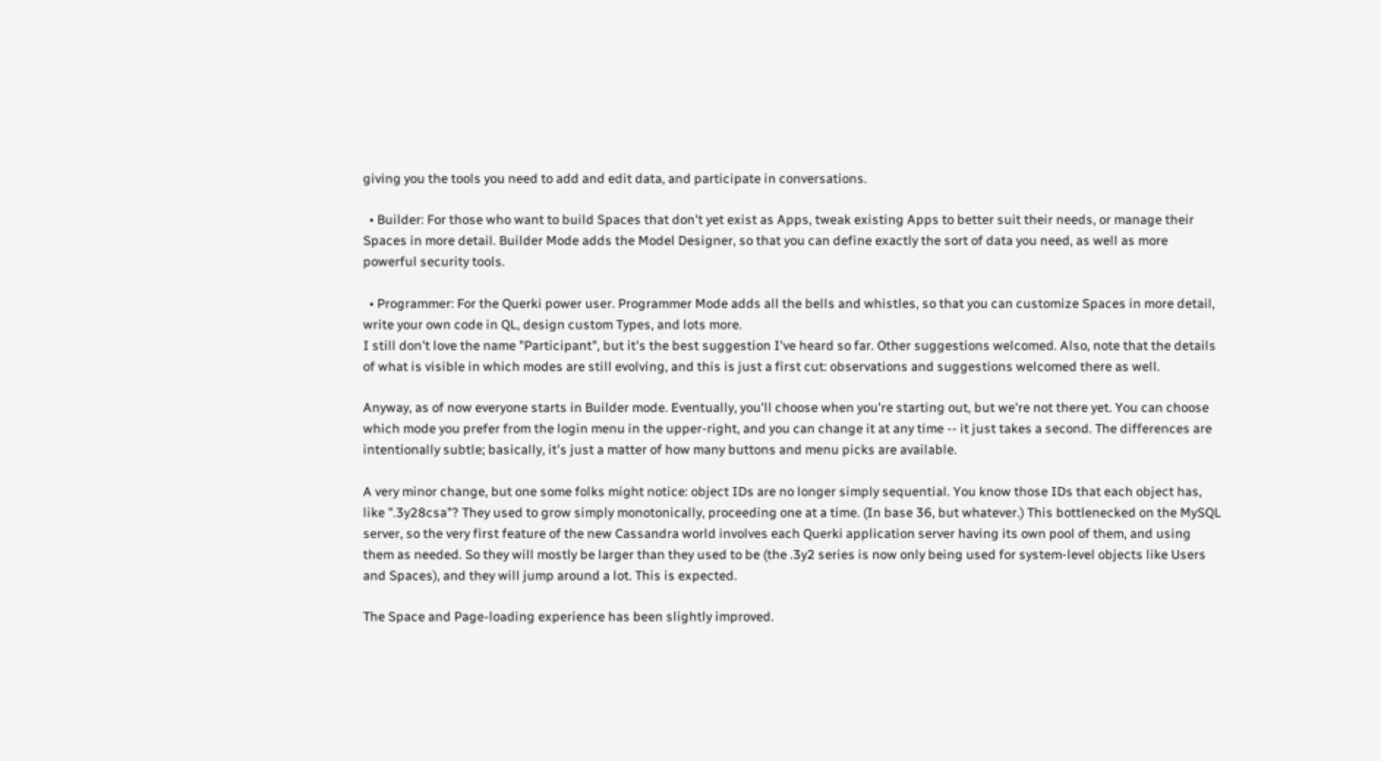giving you the tools you need to add and edit data, and participate in conversations.

  • Builder: For those who want to build Spaces that don't yet exist as Apps, tweak existing Apps to better suit their needs, or manage their Spaces in more detail. Builder Mode adds the Model Designer, so that you can define exactly the sort of data you need, as well as more powerful security tools.

  • Programmer: For the Querki power user. Programmer Mode adds all the bells and whistles, so that you can customize Spaces in more detail, write your own code in QL, design custom Types, and lots more.
I still don't love the name "Participant", but it's the best suggestion I've heard so far. Other suggestions welcomed. Also, note that the details of what is visible in which modes are still evolving, and this is just a first cut: observations and suggestions welcomed there as well.

Anyway, as of now everyone starts in Builder mode. Eventually, you'll choose when you're starting out, but we're not there yet. You can choose which mode you prefer from the login menu in the upper-right, and you can change it at any time -- it just takes a second. The differences are intentionally subtle; basically, it's just a matter of how many buttons and menu picks are available.

A very minor change, but one some folks might notice: object IDs are no longer simply sequential. You know those IDs that each object has, like ".3y28csa"? They used to grow simply monotonically, proceeding one at a time. (In base 36, but whatever.) This bottlenecked on the MySQL server, so the very first feature of the new Cassandra world involves each Querki application server having its own pool of them, and using them as needed. So they will mostly be larger than they used to be (the .3y2 series is now only being used for system-level objects like Users and Spaces), and they will jump around a lot. This is expected.

The Space and Page-loading experience has been slightly improved.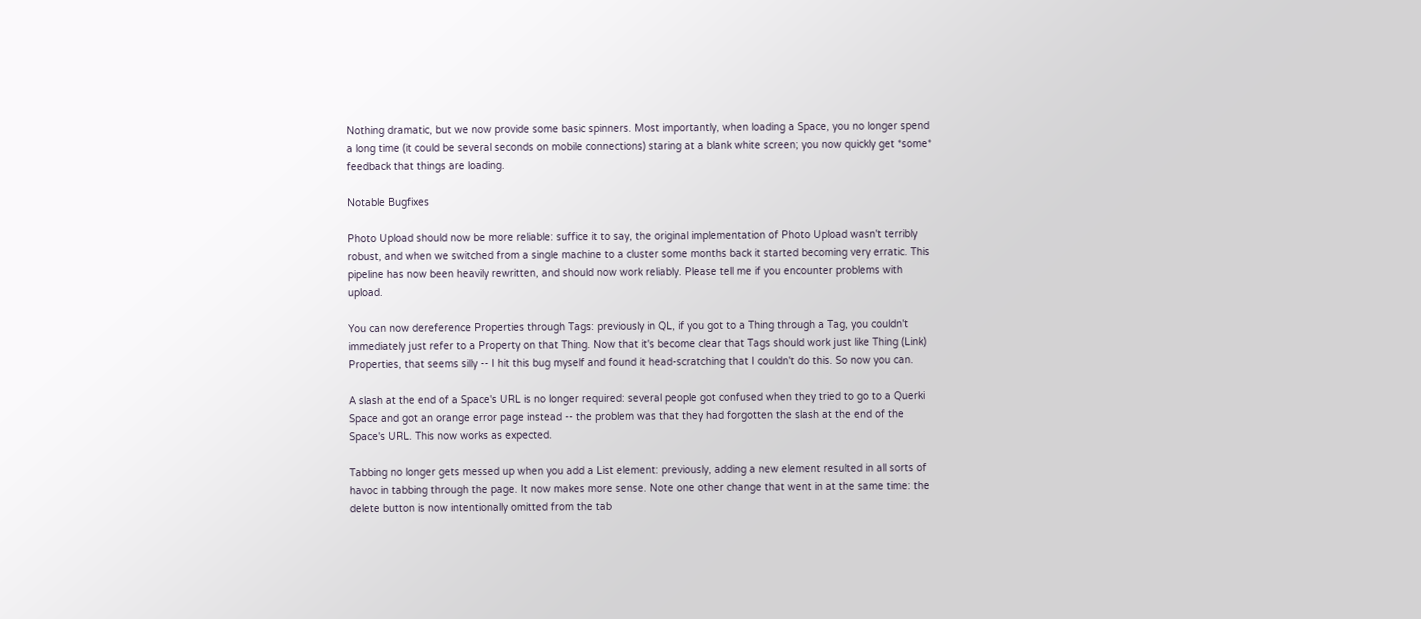Nothing dramatic, but we now provide some basic spinners. Most importantly, when loading a Space, you no longer spend a long time (it could be several seconds on mobile connections) staring at a blank white screen; you now quickly get *some* feedback that things are loading.

Notable Bugfixes

Photo Upload should now be more reliable: suffice it to say, the original implementation of Photo Upload wasn't terribly robust, and when we switched from a single machine to a cluster some months back it started becoming very erratic. This pipeline has now been heavily rewritten, and should now work reliably. Please tell me if you encounter problems with upload.

You can now dereference Properties through Tags: previously in QL, if you got to a Thing through a Tag, you couldn't immediately just refer to a Property on that Thing. Now that it's become clear that Tags should work just like Thing (Link) Properties, that seems silly -- I hit this bug myself and found it head-scratching that I couldn't do this. So now you can.

A slash at the end of a Space's URL is no longer required: several people got confused when they tried to go to a Querki Space and got an orange error page instead -- the problem was that they had forgotten the slash at the end of the Space's URL. This now works as expected.

Tabbing no longer gets messed up when you add a List element: previously, adding a new element resulted in all sorts of havoc in tabbing through the page. It now makes more sense. Note one other change that went in at the same time: the delete button is now intentionally omitted from the tab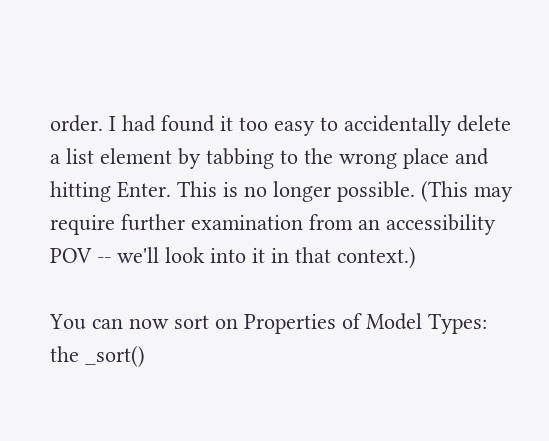order. I had found it too easy to accidentally delete a list element by tabbing to the wrong place and hitting Enter. This is no longer possible. (This may require further examination from an accessibility POV -- we'll look into it in that context.)

You can now sort on Properties of Model Types: the _sort()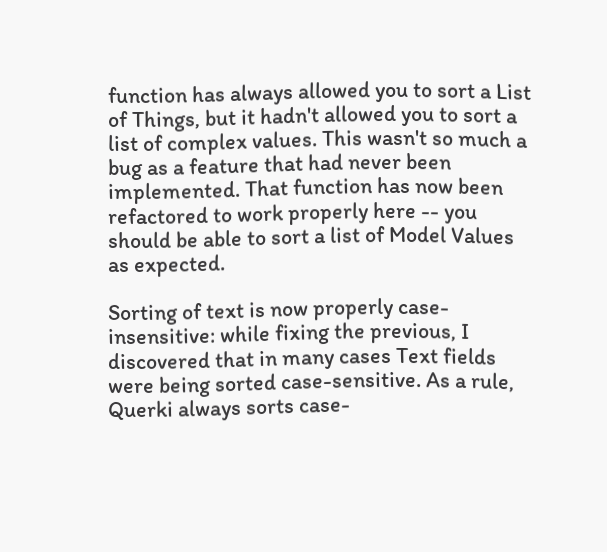function has always allowed you to sort a List of Things, but it hadn't allowed you to sort a list of complex values. This wasn't so much a bug as a feature that had never been implemented. That function has now been refactored to work properly here -- you should be able to sort a list of Model Values as expected.

Sorting of text is now properly case-insensitive: while fixing the previous, I discovered that in many cases Text fields were being sorted case-sensitive. As a rule, Querki always sorts case-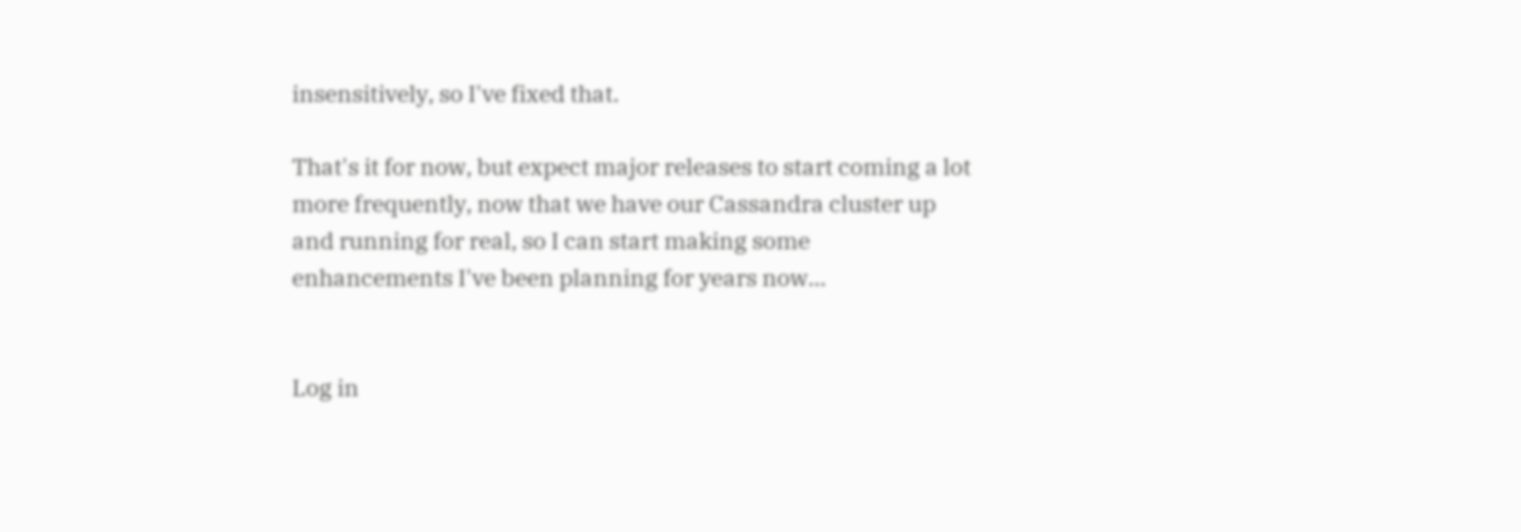insensitively, so I've fixed that.

That's it for now, but expect major releases to start coming a lot more frequently, now that we have our Cassandra cluster up and running for real, so I can start making some enhancements I've been planning for years now...


Log in